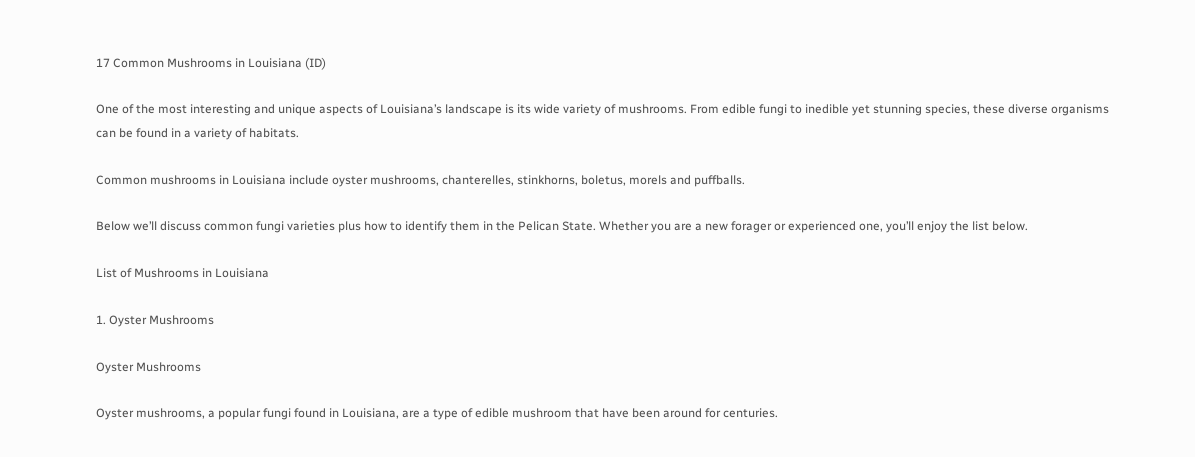17 Common Mushrooms in Louisiana (ID)

One of the most interesting and unique aspects of Louisiana’s landscape is its wide variety of mushrooms. From edible fungi to inedible yet stunning species, these diverse organisms can be found in a variety of habitats.

Common mushrooms in Louisiana include oyster mushrooms, chanterelles, stinkhorns, boletus, morels and puffballs.

Below we’ll discuss common fungi varieties plus how to identify them in the Pelican State. Whether you are a new forager or experienced one, you’ll enjoy the list below.

List of Mushrooms in Louisiana

1. Oyster Mushrooms

Oyster Mushrooms

Oyster mushrooms, a popular fungi found in Louisiana, are a type of edible mushroom that have been around for centuries.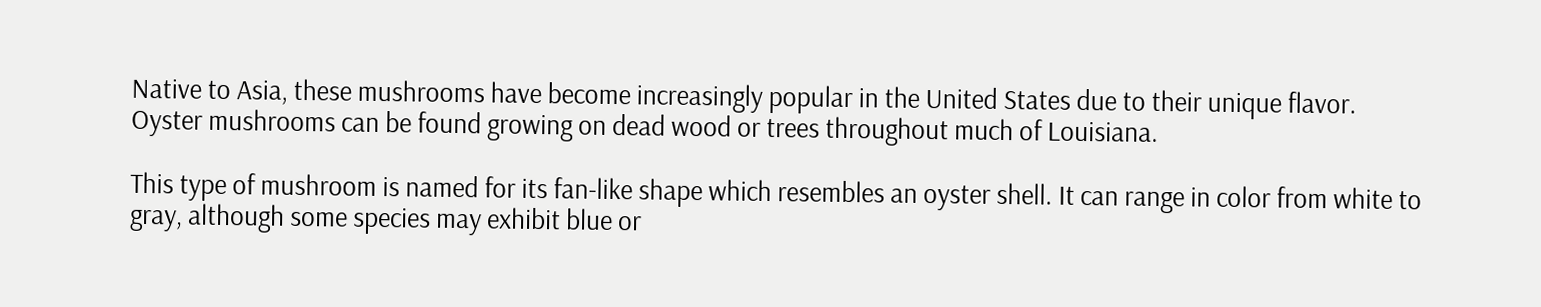Native to Asia, these mushrooms have become increasingly popular in the United States due to their unique flavor. Oyster mushrooms can be found growing on dead wood or trees throughout much of Louisiana.

This type of mushroom is named for its fan-like shape which resembles an oyster shell. It can range in color from white to gray, although some species may exhibit blue or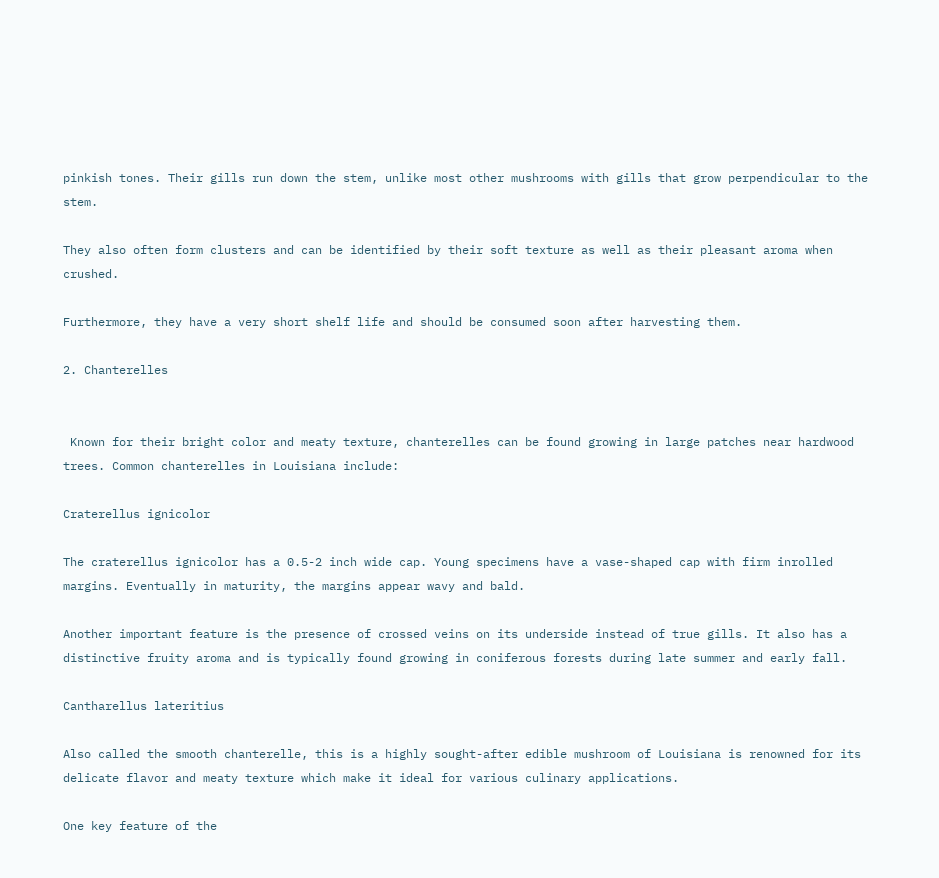pinkish tones. Their gills run down the stem, unlike most other mushrooms with gills that grow perpendicular to the stem.

They also often form clusters and can be identified by their soft texture as well as their pleasant aroma when crushed.

Furthermore, they have a very short shelf life and should be consumed soon after harvesting them.

2. Chanterelles


 Known for their bright color and meaty texture, chanterelles can be found growing in large patches near hardwood trees. Common chanterelles in Louisiana include:

Craterellus ignicolor

The craterellus ignicolor has a 0.5-2 inch wide cap. Young specimens have a vase-shaped cap with firm inrolled margins. Eventually in maturity, the margins appear wavy and bald.

Another important feature is the presence of crossed veins on its underside instead of true gills. It also has a distinctive fruity aroma and is typically found growing in coniferous forests during late summer and early fall.

Cantharellus lateritius

Also called the smooth chanterelle, this is a highly sought-after edible mushroom of Louisiana is renowned for its delicate flavor and meaty texture which make it ideal for various culinary applications.

One key feature of the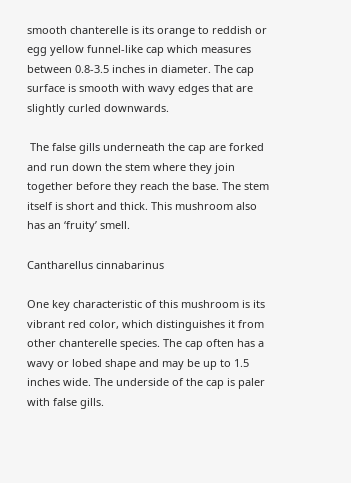smooth chanterelle is its orange to reddish or egg yellow funnel-like cap which measures between 0.8-3.5 inches in diameter. The cap surface is smooth with wavy edges that are slightly curled downwards.

 The false gills underneath the cap are forked and run down the stem where they join together before they reach the base. The stem itself is short and thick. This mushroom also has an ‘fruity’ smell.

Cantharellus cinnabarinus

One key characteristic of this mushroom is its vibrant red color, which distinguishes it from other chanterelle species. The cap often has a wavy or lobed shape and may be up to 1.5 inches wide. The underside of the cap is paler with false gills.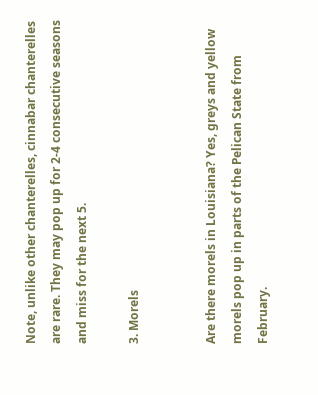Note, unlike other chanterelles, cinnabar chanterelles are rare. They may pop up for 2-4 consecutive seasons and miss for the next 5.

3. Morels


Are there morels in Louisiana? Yes, greys and yellow morels pop up in parts of the Pelican State from February.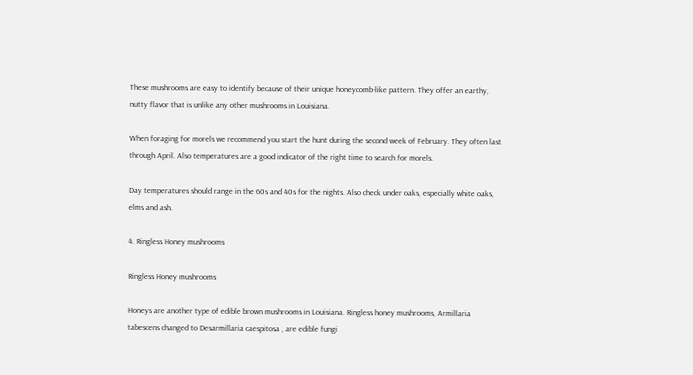These mushrooms are easy to identify because of their unique honeycomb-like pattern. They offer an earthy, nutty flavor that is unlike any other mushrooms in Louisiana.

When foraging for morels we recommend you start the hunt during the second week of February. They often last through April. Also temperatures are a good indicator of the right time to search for morels.

Day temperatures should range in the 60s and 40s for the nights. Also check under oaks, especially white oaks, elms and ash.

4. Ringless Honey mushrooms

Ringless Honey mushrooms

Honeys are another type of edible brown mushrooms in Louisiana. Ringless honey mushrooms, Armillaria tabescens changed to Desarmillaria caespitosa , are edible fungi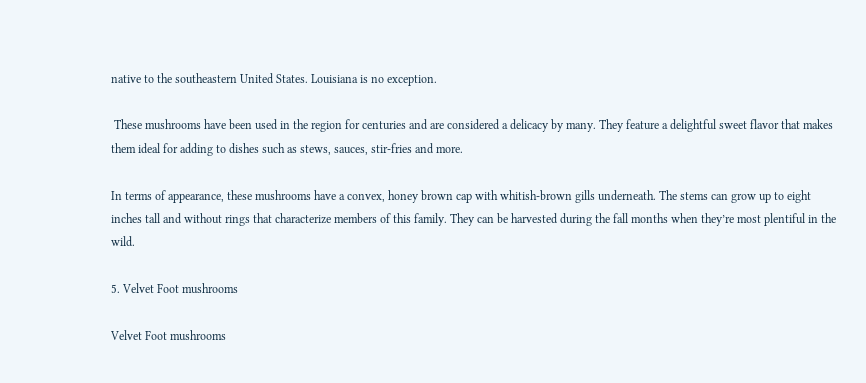native to the southeastern United States. Louisiana is no exception.

 These mushrooms have been used in the region for centuries and are considered a delicacy by many. They feature a delightful sweet flavor that makes them ideal for adding to dishes such as stews, sauces, stir-fries and more.

In terms of appearance, these mushrooms have a convex, honey brown cap with whitish-brown gills underneath. The stems can grow up to eight inches tall and without rings that characterize members of this family. They can be harvested during the fall months when they’re most plentiful in the wild.

5. Velvet Foot mushrooms

Velvet Foot mushrooms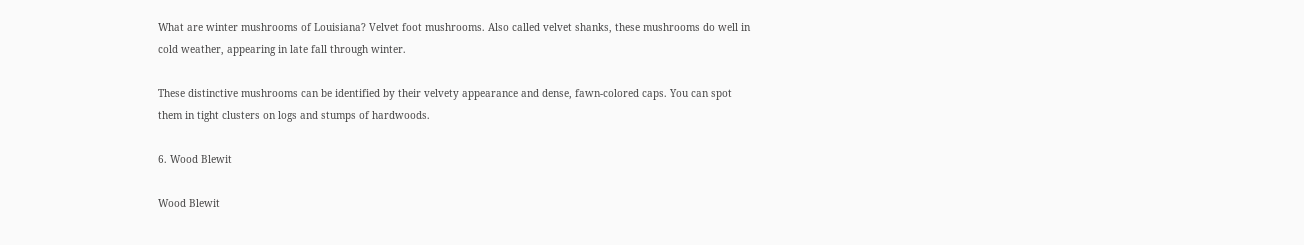What are winter mushrooms of Louisiana? Velvet foot mushrooms. Also called velvet shanks, these mushrooms do well in cold weather, appearing in late fall through winter.

These distinctive mushrooms can be identified by their velvety appearance and dense, fawn-colored caps. You can spot them in tight clusters on logs and stumps of hardwoods.

6. Wood Blewit

Wood Blewit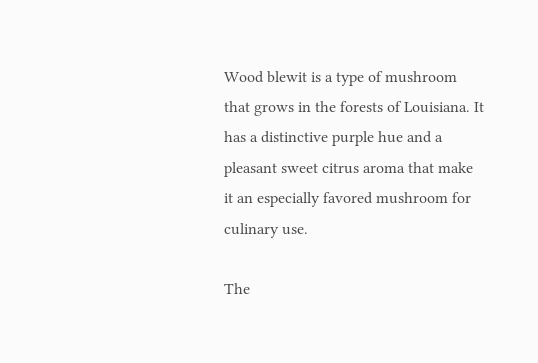Wood blewit is a type of mushroom that grows in the forests of Louisiana. It has a distinctive purple hue and a pleasant sweet citrus aroma that make it an especially favored mushroom for culinary use.

The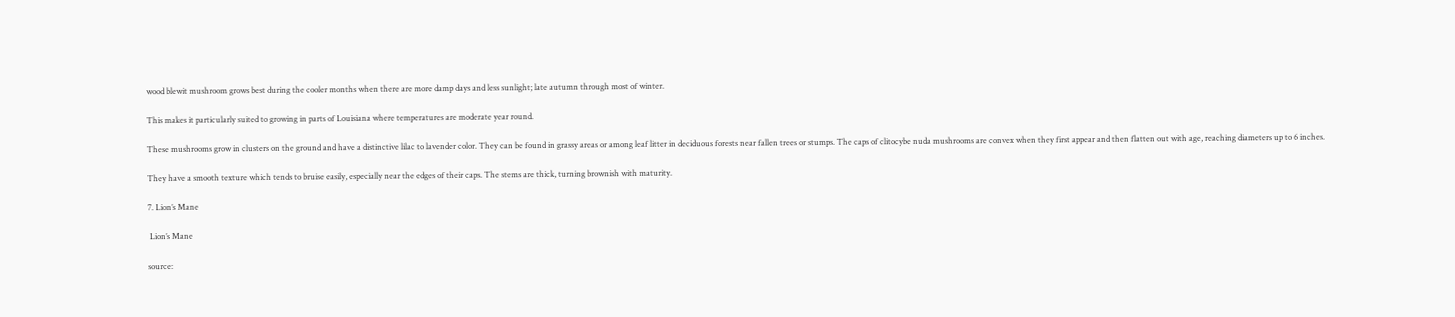wood blewit mushroom grows best during the cooler months when there are more damp days and less sunlight; late autumn through most of winter.

This makes it particularly suited to growing in parts of Louisiana where temperatures are moderate year round.

These mushrooms grow in clusters on the ground and have a distinctive lilac to lavender color. They can be found in grassy areas or among leaf litter in deciduous forests near fallen trees or stumps. The caps of clitocybe nuda mushrooms are convex when they first appear and then flatten out with age, reaching diameters up to 6 inches.

They have a smooth texture which tends to bruise easily, especially near the edges of their caps. The stems are thick, turning brownish with maturity.

7. Lion’s Mane

 Lion’s Mane

source: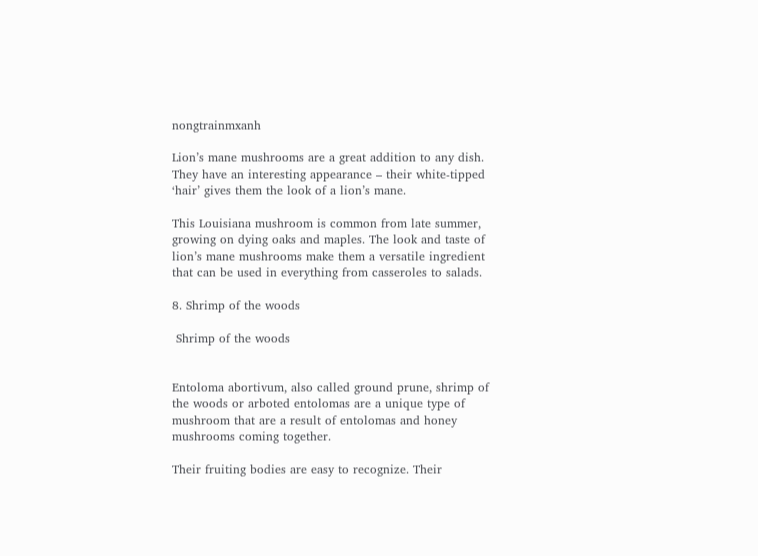nongtrainmxanh

Lion’s mane mushrooms are a great addition to any dish. They have an interesting appearance – their white-tipped ‘hair’ gives them the look of a lion’s mane.

This Louisiana mushroom is common from late summer, growing on dying oaks and maples. The look and taste of lion’s mane mushrooms make them a versatile ingredient that can be used in everything from casseroles to salads.

8. Shrimp of the woods

 Shrimp of the woods


Entoloma abortivum, also called ground prune, shrimp of the woods or arboted entolomas are a unique type of mushroom that are a result of entolomas and honey mushrooms coming together.

Their fruiting bodies are easy to recognize. Their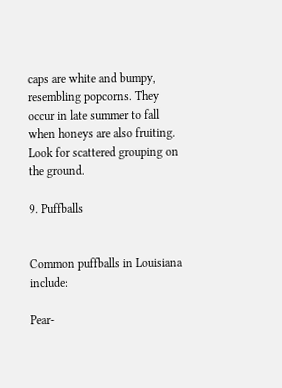caps are white and bumpy, resembling popcorns. They occur in late summer to fall when honeys are also fruiting. Look for scattered grouping on the ground.

9. Puffballs


Common puffballs in Louisiana include:

Pear-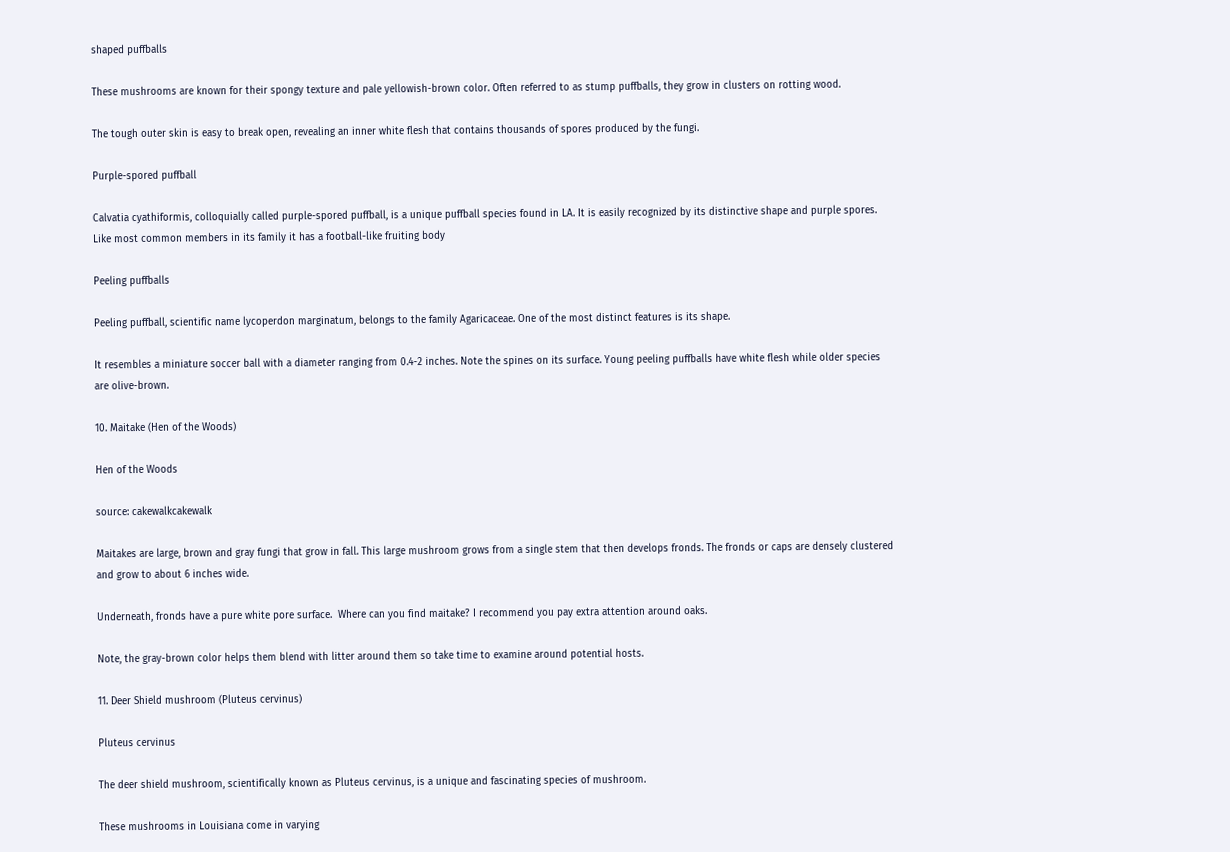shaped puffballs

These mushrooms are known for their spongy texture and pale yellowish-brown color. Often referred to as stump puffballs, they grow in clusters on rotting wood.

The tough outer skin is easy to break open, revealing an inner white flesh that contains thousands of spores produced by the fungi.

Purple-spored puffball

Calvatia cyathiformis, colloquially called purple-spored puffball, is a unique puffball species found in LA. It is easily recognized by its distinctive shape and purple spores. Like most common members in its family it has a football-like fruiting body

Peeling puffballs

Peeling puffball, scientific name lycoperdon marginatum, belongs to the family Agaricaceae. One of the most distinct features is its shape.

It resembles a miniature soccer ball with a diameter ranging from 0.4-2 inches. Note the spines on its surface. Young peeling puffballs have white flesh while older species are olive-brown.

10. Maitake (Hen of the Woods)

Hen of the Woods

source: cakewalkcakewalk

Maitakes are large, brown and gray fungi that grow in fall. This large mushroom grows from a single stem that then develops fronds. The fronds or caps are densely clustered and grow to about 6 inches wide.

Underneath, fronds have a pure white pore surface.  Where can you find maitake? I recommend you pay extra attention around oaks.

Note, the gray-brown color helps them blend with litter around them so take time to examine around potential hosts.

11. Deer Shield mushroom (Pluteus cervinus)

Pluteus cervinus

The deer shield mushroom, scientifically known as Pluteus cervinus, is a unique and fascinating species of mushroom.

These mushrooms in Louisiana come in varying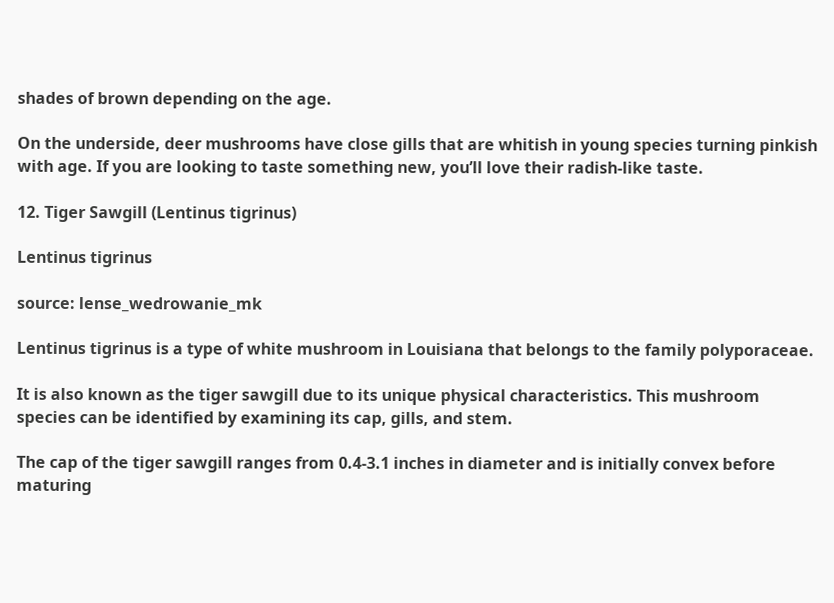shades of brown depending on the age.

On the underside, deer mushrooms have close gills that are whitish in young species turning pinkish with age. If you are looking to taste something new, you’ll love their radish-like taste.

12. Tiger Sawgill (Lentinus tigrinus)

Lentinus tigrinus

source: lense_wedrowanie_mk

Lentinus tigrinus is a type of white mushroom in Louisiana that belongs to the family polyporaceae.

It is also known as the tiger sawgill due to its unique physical characteristics. This mushroom species can be identified by examining its cap, gills, and stem.

The cap of the tiger sawgill ranges from 0.4-3.1 inches in diameter and is initially convex before maturing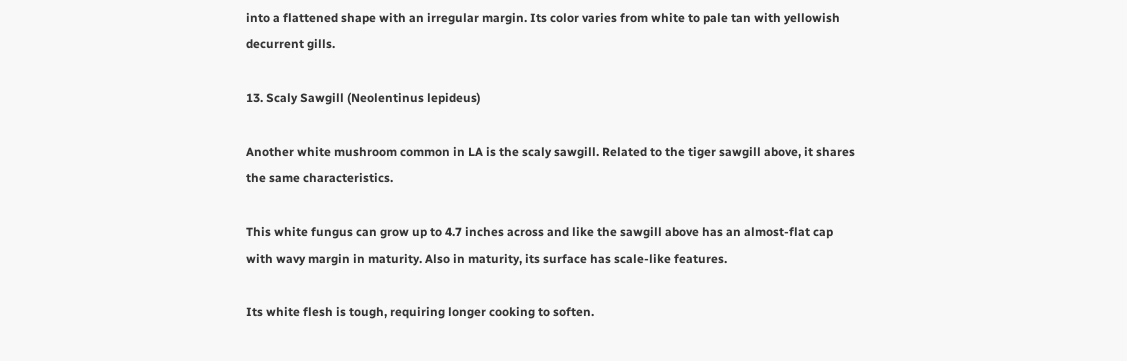into a flattened shape with an irregular margin. Its color varies from white to pale tan with yellowish decurrent gills.

13. Scaly Sawgill (Neolentinus lepideus)

Another white mushroom common in LA is the scaly sawgill. Related to the tiger sawgill above, it shares the same characteristics.

This white fungus can grow up to 4.7 inches across and like the sawgill above has an almost-flat cap with wavy margin in maturity. Also in maturity, its surface has scale-like features.

Its white flesh is tough, requiring longer cooking to soften.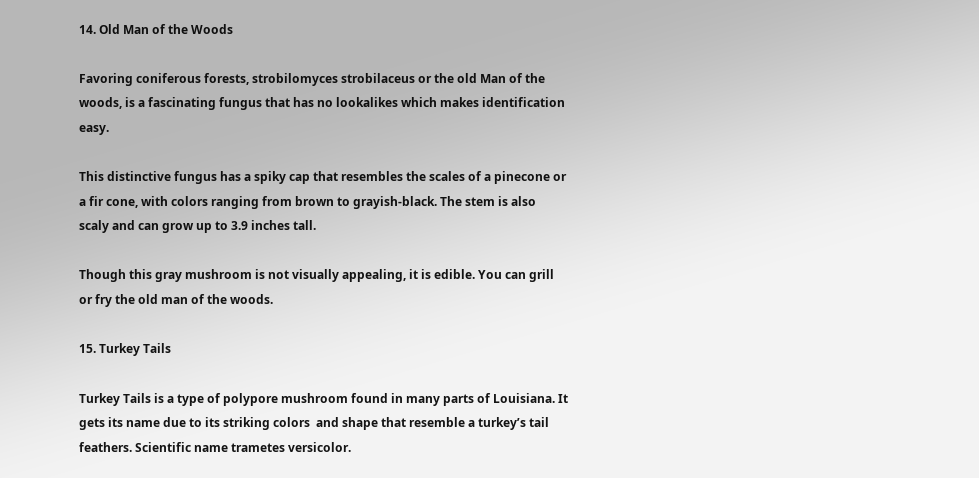14. Old Man of the Woods

Favoring coniferous forests, strobilomyces strobilaceus or the old Man of the woods, is a fascinating fungus that has no lookalikes which makes identification easy.

This distinctive fungus has a spiky cap that resembles the scales of a pinecone or a fir cone, with colors ranging from brown to grayish-black. The stem is also scaly and can grow up to 3.9 inches tall.

Though this gray mushroom is not visually appealing, it is edible. You can grill or fry the old man of the woods.

15. Turkey Tails

Turkey Tails is a type of polypore mushroom found in many parts of Louisiana. It gets its name due to its striking colors  and shape that resemble a turkey’s tail feathers. Scientific name trametes versicolor.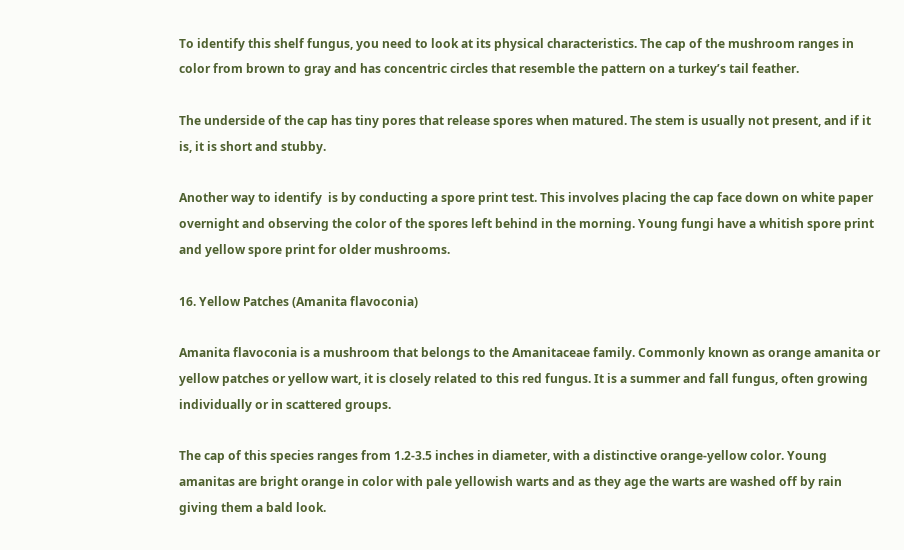To identify this shelf fungus, you need to look at its physical characteristics. The cap of the mushroom ranges in color from brown to gray and has concentric circles that resemble the pattern on a turkey’s tail feather.

The underside of the cap has tiny pores that release spores when matured. The stem is usually not present, and if it is, it is short and stubby.

Another way to identify  is by conducting a spore print test. This involves placing the cap face down on white paper overnight and observing the color of the spores left behind in the morning. Young fungi have a whitish spore print and yellow spore print for older mushrooms.

16. Yellow Patches (Amanita flavoconia)

Amanita flavoconia is a mushroom that belongs to the Amanitaceae family. Commonly known as orange amanita or yellow patches or yellow wart, it is closely related to this red fungus. It is a summer and fall fungus, often growing individually or in scattered groups.

The cap of this species ranges from 1.2-3.5 inches in diameter, with a distinctive orange-yellow color. Young amanitas are bright orange in color with pale yellowish warts and as they age the warts are washed off by rain giving them a bald look.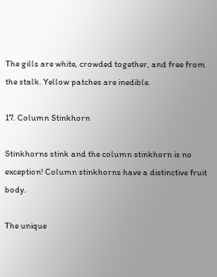The gills are white, crowded together, and free from the stalk. Yellow patches are inedible.

17. Column Stinkhorn

Stinkhorns stink and the column stinkhorn is no exception! Column stinkhorns have a distinctive fruit body.

The unique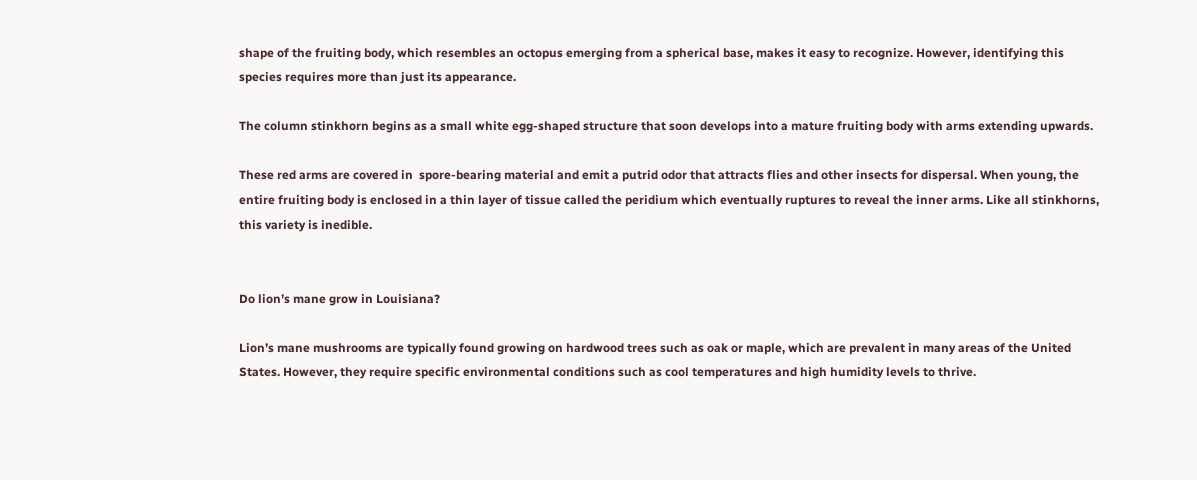shape of the fruiting body, which resembles an octopus emerging from a spherical base, makes it easy to recognize. However, identifying this species requires more than just its appearance.

The column stinkhorn begins as a small white egg-shaped structure that soon develops into a mature fruiting body with arms extending upwards.

These red arms are covered in  spore-bearing material and emit a putrid odor that attracts flies and other insects for dispersal. When young, the entire fruiting body is enclosed in a thin layer of tissue called the peridium which eventually ruptures to reveal the inner arms. Like all stinkhorns, this variety is inedible.


Do lion’s mane grow in Louisiana?

Lion’s mane mushrooms are typically found growing on hardwood trees such as oak or maple, which are prevalent in many areas of the United States. However, they require specific environmental conditions such as cool temperatures and high humidity levels to thrive.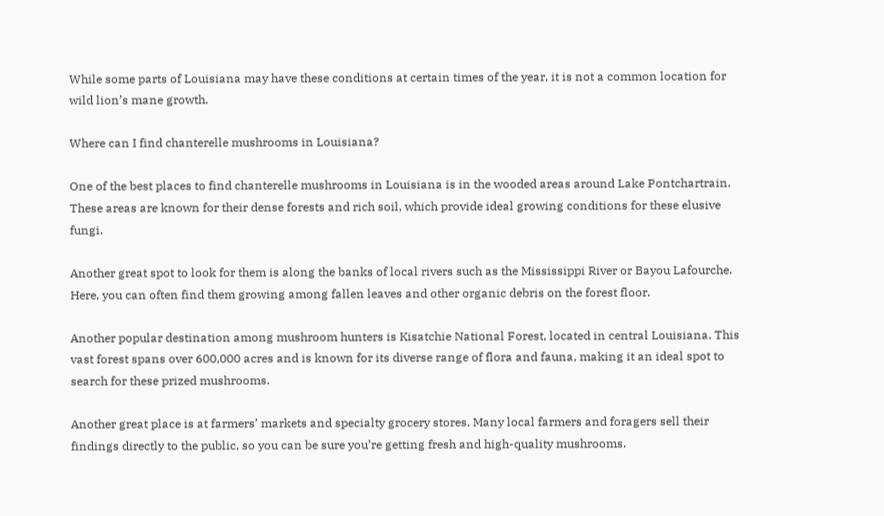While some parts of Louisiana may have these conditions at certain times of the year, it is not a common location for wild lion’s mane growth.

Where can I find chanterelle mushrooms in Louisiana?

One of the best places to find chanterelle mushrooms in Louisiana is in the wooded areas around Lake Pontchartrain. These areas are known for their dense forests and rich soil, which provide ideal growing conditions for these elusive fungi.

Another great spot to look for them is along the banks of local rivers such as the Mississippi River or Bayou Lafourche. Here, you can often find them growing among fallen leaves and other organic debris on the forest floor.

Another popular destination among mushroom hunters is Kisatchie National Forest, located in central Louisiana. This vast forest spans over 600,000 acres and is known for its diverse range of flora and fauna, making it an ideal spot to search for these prized mushrooms.

Another great place is at farmers’ markets and specialty grocery stores. Many local farmers and foragers sell their findings directly to the public, so you can be sure you’re getting fresh and high-quality mushrooms.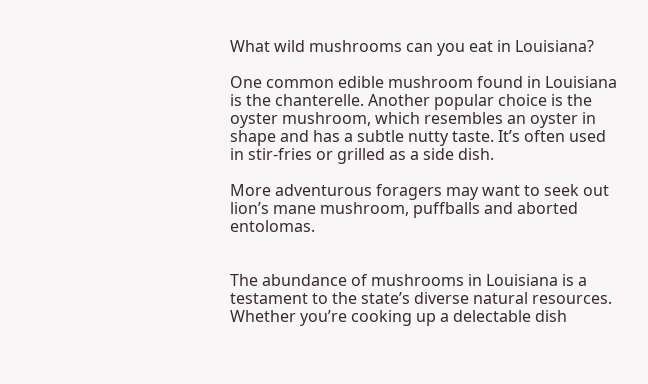What wild mushrooms can you eat in Louisiana?

One common edible mushroom found in Louisiana is the chanterelle. Another popular choice is the oyster mushroom, which resembles an oyster in shape and has a subtle nutty taste. It’s often used in stir-fries or grilled as a side dish.

More adventurous foragers may want to seek out lion’s mane mushroom, puffballs and aborted entolomas.


The abundance of mushrooms in Louisiana is a testament to the state’s diverse natural resources. Whether you’re cooking up a delectable dish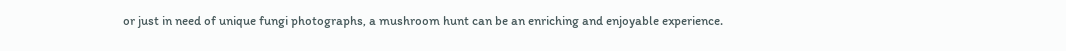or just in need of unique fungi photographs, a mushroom hunt can be an enriching and enjoyable experience.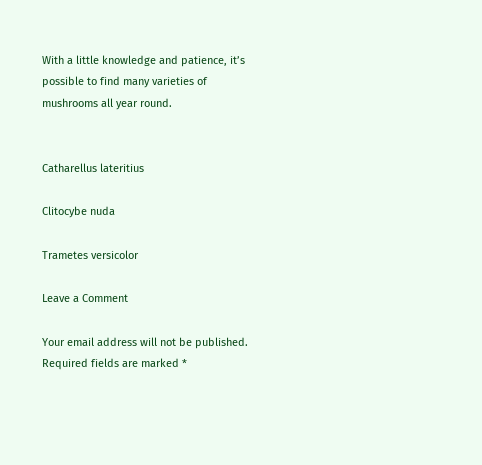With a little knowledge and patience, it’s possible to find many varieties of mushrooms all year round.


Catharellus lateritius

Clitocybe nuda

Trametes versicolor

Leave a Comment

Your email address will not be published. Required fields are marked *